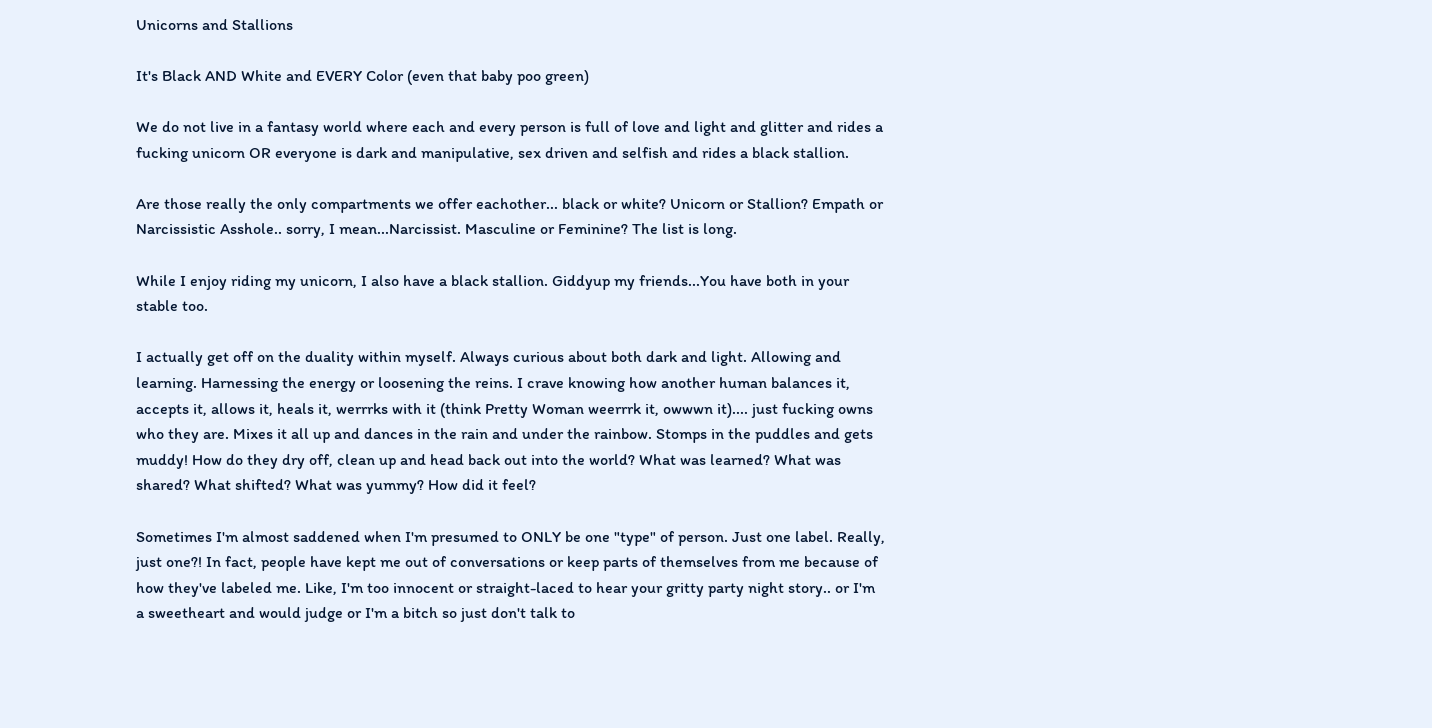Unicorns and Stallions

It's Black AND White and EVERY Color (even that baby poo green)

We do not live in a fantasy world where each and every person is full of love and light and glitter and rides a fucking unicorn OR everyone is dark and manipulative, sex driven and selfish and rides a black stallion.

Are those really the only compartments we offer eachother... black or white? Unicorn or Stallion? Empath or Narcissistic Asshole.. sorry, I mean...Narcissist. Masculine or Feminine? The list is long.

While I enjoy riding my unicorn, I also have a black stallion. Giddyup my friends...You have both in your stable too.

I actually get off on the duality within myself. Always curious about both dark and light. Allowing and learning. Harnessing the energy or loosening the reins. I crave knowing how another human balances it, accepts it, allows it, heals it, werrrks with it (think Pretty Woman weerrrk it, owwwn it).... just fucking owns who they are. Mixes it all up and dances in the rain and under the rainbow. Stomps in the puddles and gets muddy! How do they dry off, clean up and head back out into the world? What was learned? What was shared? What shifted? What was yummy? How did it feel?

Sometimes I'm almost saddened when I'm presumed to ONLY be one "type" of person. Just one label. Really, just one?! In fact, people have kept me out of conversations or keep parts of themselves from me because of how they've labeled me. Like, I'm too innocent or straight-laced to hear your gritty party night story.. or I'm a sweetheart and would judge or I'm a bitch so just don't talk to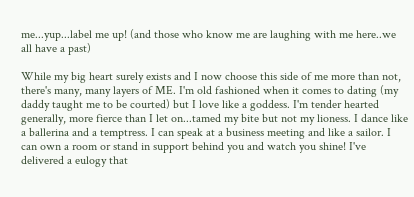me...yup...label me up! (and those who know me are laughing with me here..we all have a past)

While my big heart surely exists and I now choose this side of me more than not, there's many, many layers of ME. I'm old fashioned when it comes to dating (my daddy taught me to be courted) but I love like a goddess. I'm tender hearted generally, more fierce than I let on...tamed my bite but not my lioness. I dance like a ballerina and a temptress. I can speak at a business meeting and like a sailor. I can own a room or stand in support behind you and watch you shine! I've delivered a eulogy that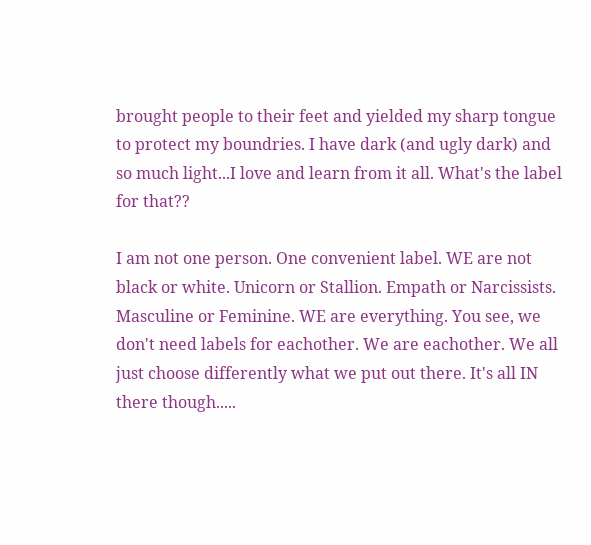brought people to their feet and yielded my sharp tongue to protect my boundries. I have dark (and ugly dark) and so much light...I love and learn from it all. What's the label for that??

I am not one person. One convenient label. WE are not black or white. Unicorn or Stallion. Empath or Narcissists. Masculine or Feminine. WE are everything. You see, we don't need labels for eachother. We are eachother. We all just choose differently what we put out there. It's all IN there though.....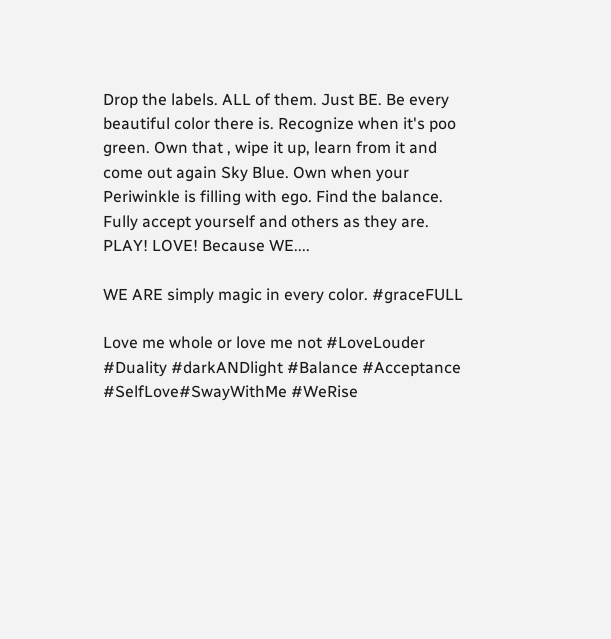Drop the labels. ALL of them. Just BE. Be every beautiful color there is. Recognize when it's poo green. Own that , wipe it up, learn from it and come out again Sky Blue. Own when your Periwinkle is filling with ego. Find the balance. Fully accept yourself and others as they are. PLAY! LOVE! Because WE....

WE ARE simply magic in every color. #graceFULL

Love me whole or love me not #LoveLouder #Duality #darkANDlight #Balance #Acceptance #SelfLove#SwayWithMe #WeRise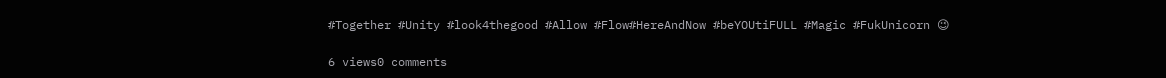#Together #Unity #look4thegood #Allow #Flow#HereAndNow #beYOUtiFULL #Magic #FukUnicorn 😉

6 views0 comments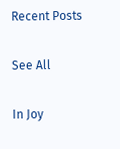Recent Posts

See All

In Joy